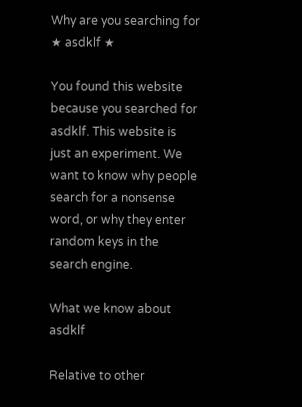Why are you searching for ★ asdklf ★

You found this website because you searched for asdklf. This website is just an experiment. We want to know why people search for a nonsense word, or why they enter random keys in the search engine.

What we know about asdklf

Relative to other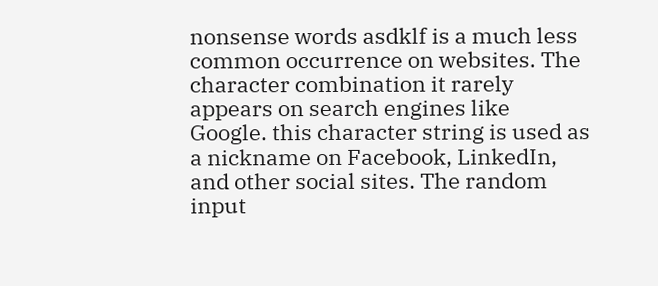nonsense words asdklf is a much less common occurrence on websites. The character combination it rarely appears on search engines like Google. this character string is used as a nickname on Facebook, LinkedIn, and other social sites. The random input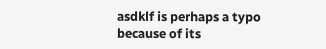asdklf is perhaps a typo because of its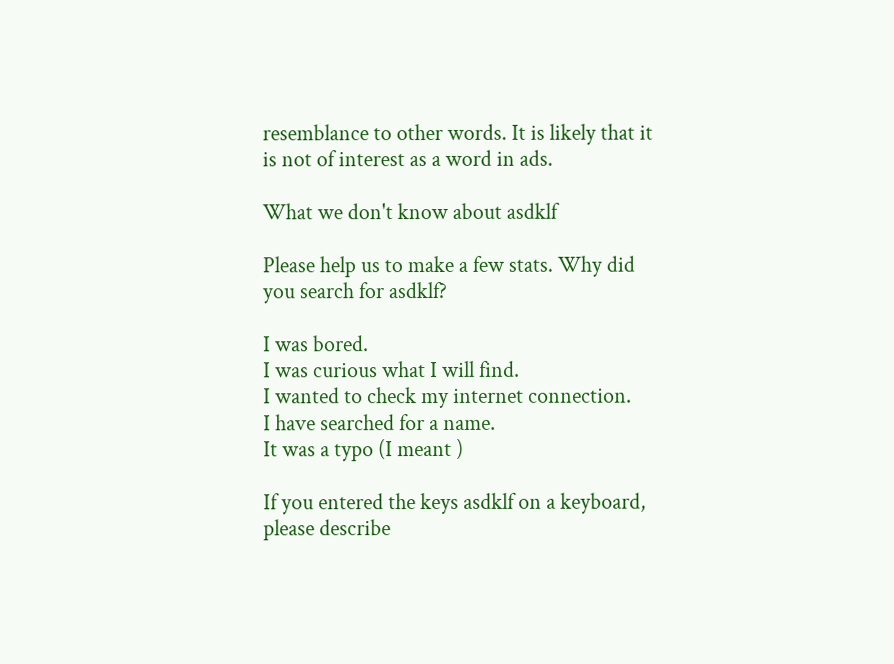resemblance to other words. It is likely that it is not of interest as a word in ads.

What we don't know about asdklf

Please help us to make a few stats. Why did you search for asdklf?

I was bored.
I was curious what I will find.
I wanted to check my internet connection.
I have searched for a name.
It was a typo (I meant )

If you entered the keys asdklf on a keyboard, please describe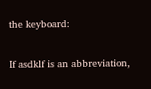the keyboard:

If asdklf is an abbreviation,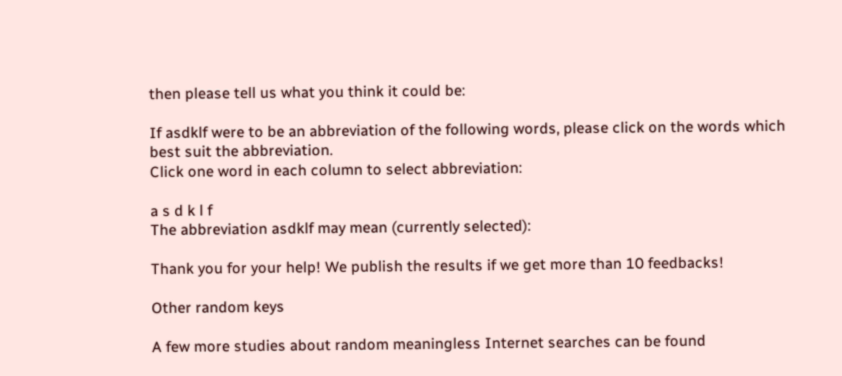then please tell us what you think it could be:

If asdklf were to be an abbreviation of the following words, please click on the words which best suit the abbreviation.
Click one word in each column to select abbreviation:

a s d k l f
The abbreviation asdklf may mean (currently selected):

Thank you for your help! We publish the results if we get more than 10 feedbacks!

Other random keys

A few more studies about random meaningless Internet searches can be found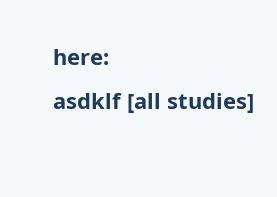here:
asdklf [all studies]